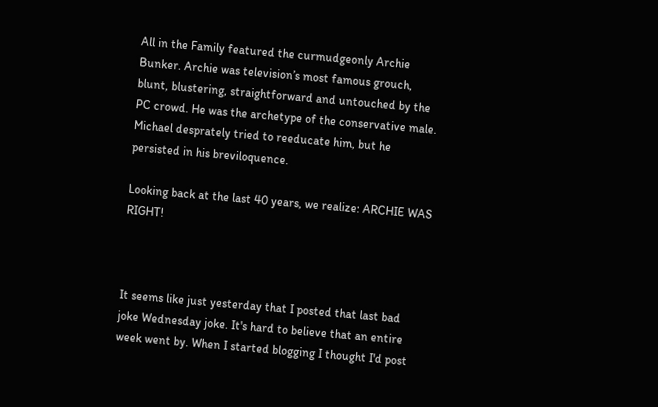All in the Family featured the curmudgeonly Archie Bunker. Archie was television’s most famous grouch, blunt, blustering, straightforward and untouched by the PC crowd. He was the archetype of the conservative male. Michael desprately tried to reeducate him, but he persisted in his breviloquence.

Looking back at the last 40 years, we realize: ARCHIE WAS RIGHT!



It seems like just yesterday that I posted that last bad joke Wednesday joke. It's hard to believe that an entire week went by. When I started blogging I thought I'd post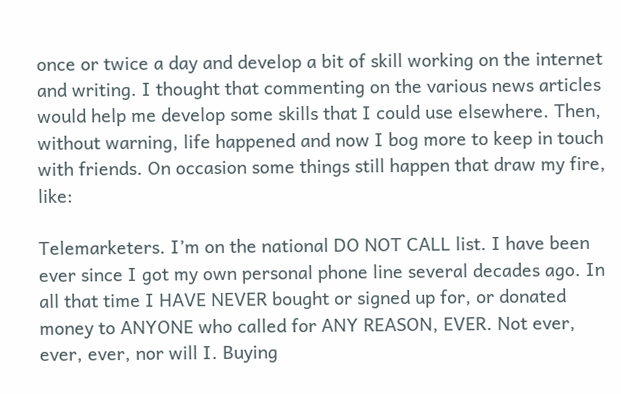once or twice a day and develop a bit of skill working on the internet and writing. I thought that commenting on the various news articles would help me develop some skills that I could use elsewhere. Then, without warning, life happened and now I bog more to keep in touch with friends. On occasion some things still happen that draw my fire, like:

Telemarketers. I’m on the national DO NOT CALL list. I have been ever since I got my own personal phone line several decades ago. In all that time I HAVE NEVER bought or signed up for, or donated money to ANYONE who called for ANY REASON, EVER. Not ever, ever, ever, nor will I. Buying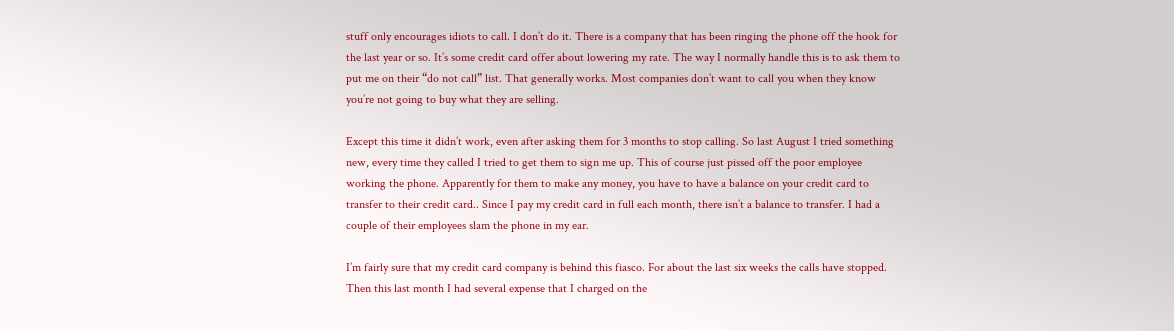stuff only encourages idiots to call. I don’t do it. There is a company that has been ringing the phone off the hook for the last year or so. It’s some credit card offer about lowering my rate. The way I normally handle this is to ask them to put me on their “do not call” list. That generally works. Most companies don’t want to call you when they know you’re not going to buy what they are selling.

Except this time it didn’t work, even after asking them for 3 months to stop calling. So last August I tried something new, every time they called I tried to get them to sign me up. This of course just pissed off the poor employee working the phone. Apparently for them to make any money, you have to have a balance on your credit card to transfer to their credit card.. Since I pay my credit card in full each month, there isn’t a balance to transfer. I had a couple of their employees slam the phone in my ear.

I’m fairly sure that my credit card company is behind this fiasco. For about the last six weeks the calls have stopped. Then this last month I had several expense that I charged on the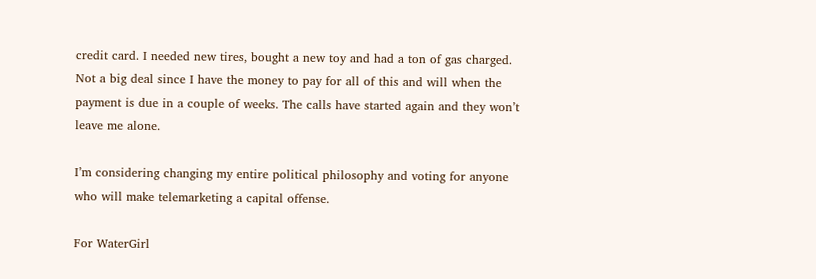credit card. I needed new tires, bought a new toy and had a ton of gas charged. Not a big deal since I have the money to pay for all of this and will when the payment is due in a couple of weeks. The calls have started again and they won’t leave me alone.

I’m considering changing my entire political philosophy and voting for anyone who will make telemarketing a capital offense.

For WaterGirl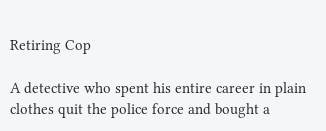Retiring Cop

A detective who spent his entire career in plain clothes quit the police force and bought a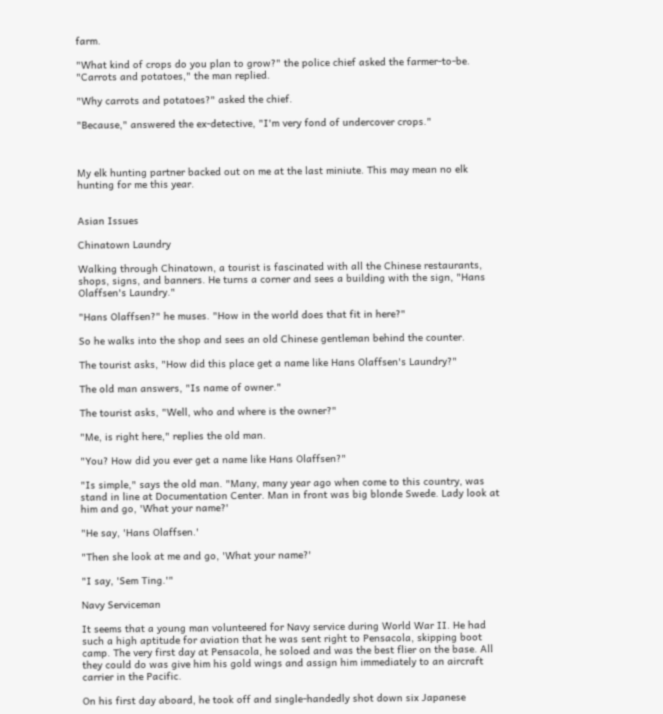farm.

"What kind of crops do you plan to grow?" the police chief asked the farmer-to-be. "Carrots and potatoes," the man replied.

"Why carrots and potatoes?" asked the chief.

"Because," answered the ex-detective, "I'm very fond of undercover crops."



My elk hunting partner backed out on me at the last miniute. This may mean no elk hunting for me this year.


Asian Issues

Chinatown Laundry

Walking through Chinatown, a tourist is fascinated with all the Chinese restaurants, shops, signs, and banners. He turns a corner and sees a building with the sign, "Hans Olaffsen's Laundry."

"Hans Olaffsen?" he muses. "How in the world does that fit in here?"

So he walks into the shop and sees an old Chinese gentleman behind the counter.

The tourist asks, "How did this place get a name like Hans Olaffsen's Laundry?"

The old man answers, "Is name of owner."

The tourist asks, "Well, who and where is the owner?"

"Me, is right here," replies the old man.

"You? How did you ever get a name like Hans Olaffsen?"

"Is simple," says the old man. "Many, many year ago when come to this country, was stand in line at Documentation Center. Man in front was big blonde Swede. Lady look at him and go, 'What your name?'

"He say, 'Hans Olaffsen.'

"Then she look at me and go, 'What your name?'

"I say, 'Sem Ting.'"

Navy Serviceman

It seems that a young man volunteered for Navy service during World War II. He had such a high aptitude for aviation that he was sent right to Pensacola, skipping boot camp. The very first day at Pensacola, he soloed and was the best flier on the base. All they could do was give him his gold wings and assign him immediately to an aircraft carrier in the Pacific.

On his first day aboard, he took off and single-handedly shot down six Japanese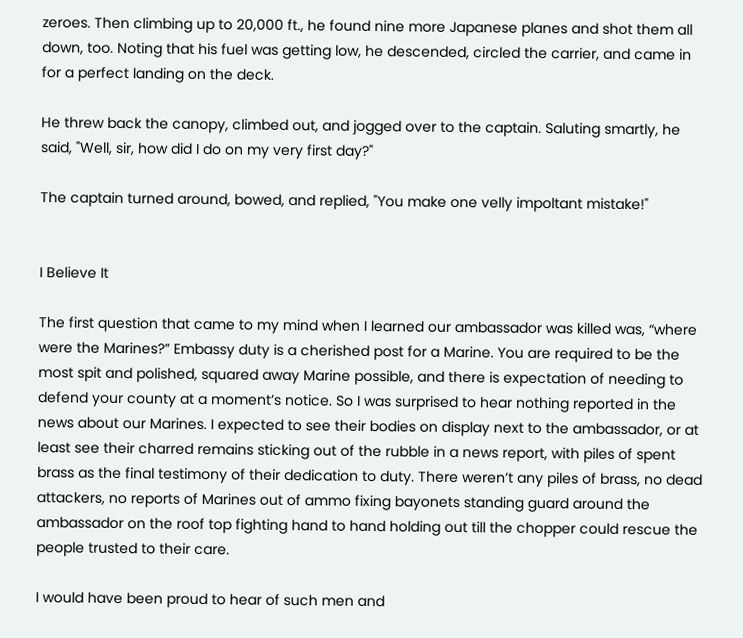zeroes. Then climbing up to 20,000 ft., he found nine more Japanese planes and shot them all down, too. Noting that his fuel was getting low, he descended, circled the carrier, and came in for a perfect landing on the deck.

He threw back the canopy, climbed out, and jogged over to the captain. Saluting smartly, he said, "Well, sir, how did I do on my very first day?"

The captain turned around, bowed, and replied, "You make one velly impoltant mistake!"


I Believe It

The first question that came to my mind when I learned our ambassador was killed was, “where were the Marines?” Embassy duty is a cherished post for a Marine. You are required to be the most spit and polished, squared away Marine possible, and there is expectation of needing to defend your county at a moment’s notice. So I was surprised to hear nothing reported in the news about our Marines. I expected to see their bodies on display next to the ambassador, or at least see their charred remains sticking out of the rubble in a news report, with piles of spent brass as the final testimony of their dedication to duty. There weren’t any piles of brass, no dead attackers, no reports of Marines out of ammo fixing bayonets standing guard around the ambassador on the roof top fighting hand to hand holding out till the chopper could rescue the people trusted to their care.

I would have been proud to hear of such men and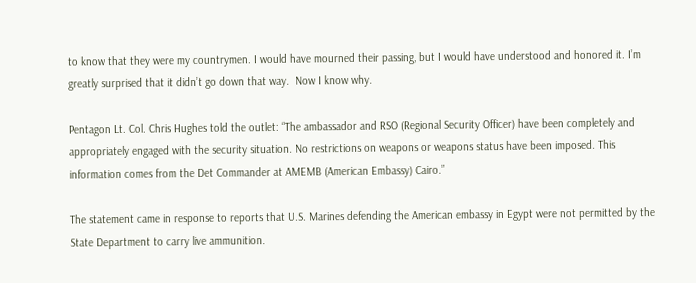to know that they were my countrymen. I would have mourned their passing, but I would have understood and honored it. I’m greatly surprised that it didn’t go down that way.  Now I know why.

Pentagon Lt. Col. Chris Hughes told the outlet: “The ambassador and RSO (Regional Security Officer) have been completely and appropriately engaged with the security situation. No restrictions on weapons or weapons status have been imposed. This information comes from the Det Commander at AMEMB (American Embassy) Cairo.”

The statement came in response to reports that U.S. Marines defending the American embassy in Egypt were not permitted by the State Department to carry live ammunition.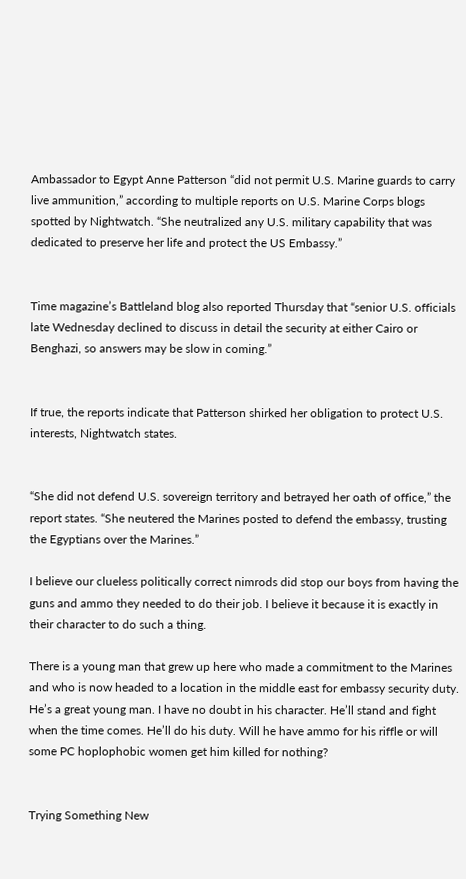Ambassador to Egypt Anne Patterson “did not permit U.S. Marine guards to carry live ammunition,” according to multiple reports on U.S. Marine Corps blogs spotted by Nightwatch. “She neutralized any U.S. military capability that was dedicated to preserve her life and protect the US Embassy.”


Time magazine’s Battleland blog also reported Thursday that “senior U.S. officials late Wednesday declined to discuss in detail the security at either Cairo or Benghazi, so answers may be slow in coming.”


If true, the reports indicate that Patterson shirked her obligation to protect U.S. interests, Nightwatch states.


“She did not defend U.S. sovereign territory and betrayed her oath of office,” the report states. “She neutered the Marines posted to defend the embassy, trusting the Egyptians over the Marines.”

I believe our clueless politically correct nimrods did stop our boys from having the guns and ammo they needed to do their job. I believe it because it is exactly in their character to do such a thing.

There is a young man that grew up here who made a commitment to the Marines and who is now headed to a location in the middle east for embassy security duty. He’s a great young man. I have no doubt in his character. He’ll stand and fight when the time comes. He’ll do his duty. Will he have ammo for his riffle or will some PC hoplophobic women get him killed for nothing?


Trying Something New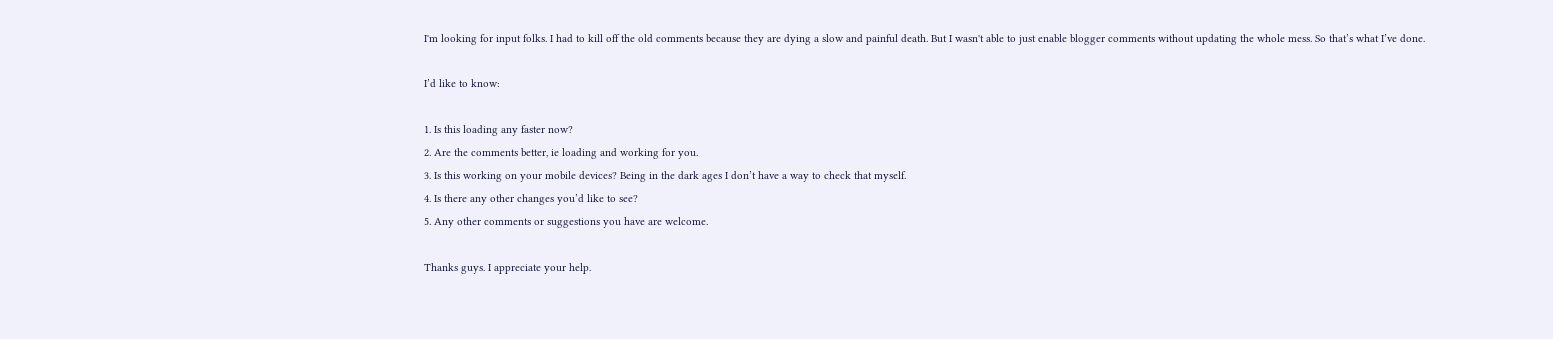I'm looking for input folks. I had to kill off the old comments because they are dying a slow and painful death. But I wasn't able to just enable blogger comments without updating the whole mess. So that’s what I’ve done.

I’d like to know:

1. Is this loading any faster now?
2. Are the comments better, ie loading and working for you.
3. Is this working on your mobile devices? Being in the dark ages I don’t have a way to check that myself.
4. Is there any other changes you’d like to see?
5. Any other comments or suggestions you have are welcome.

Thanks guys. I appreciate your help.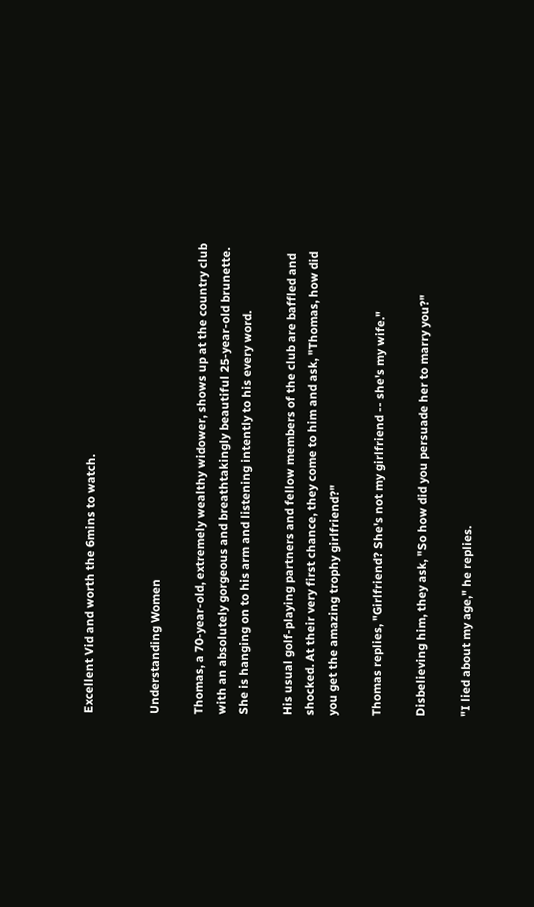Excellent Vid and worth the 6mins to watch.


Understanding Women

Thomas, a 70-year-old, extremely wealthy widower, shows up at the country club with an absolutely gorgeous and breathtakingly beautiful 25-year-old brunette. She is hanging on to his arm and listening intently to his every word.

His usual golf-playing partners and fellow members of the club are baffled and shocked. At their very first chance, they come to him and ask, "Thomas, how did you get the amazing trophy girlfriend?"

Thomas replies, "Girlfriend? She's not my girlfriend -- she's my wife."

Disbelieving him, they ask, "So how did you persuade her to marry you?"

"I lied about my age," he replies.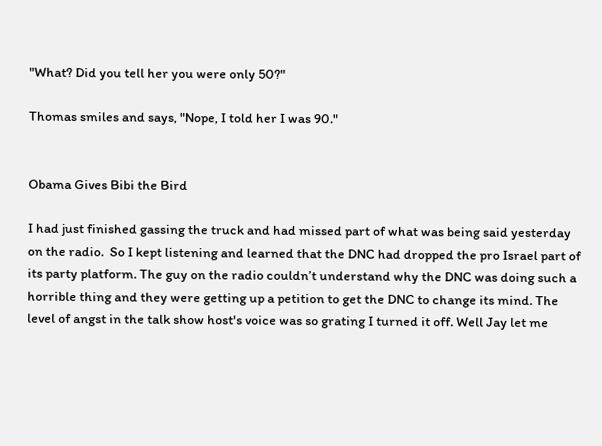"What? Did you tell her you were only 50?"

Thomas smiles and says, "Nope, I told her I was 90."


Obama Gives Bibi the Bird

I had just finished gassing the truck and had missed part of what was being said yesterday on the radio.  So I kept listening and learned that the DNC had dropped the pro Israel part of its party platform. The guy on the radio couldn’t understand why the DNC was doing such a horrible thing and they were getting up a petition to get the DNC to change its mind. The level of angst in the talk show host's voice was so grating I turned it off. Well Jay let me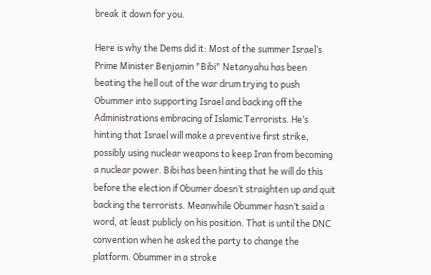break it down for you.

Here is why the Dems did it: Most of the summer Israel’s Prime Minister Benjamin "Bibi" Netanyahu has been beating the hell out of the war drum trying to push Obummer into supporting Israel and backing off the Administrations embracing of Islamic Terrorists. He’s hinting that Israel will make a preventive first strike, possibly using nuclear weapons to keep Iran from becoming a nuclear power. Bibi has been hinting that he will do this before the election if Obumer doesn’t straighten up and quit backing the terrorists. Meanwhile Obummer hasn’t said a word, at least publicly on his position. That is until the DNC convention when he asked the party to change the platform. Obummer in a stroke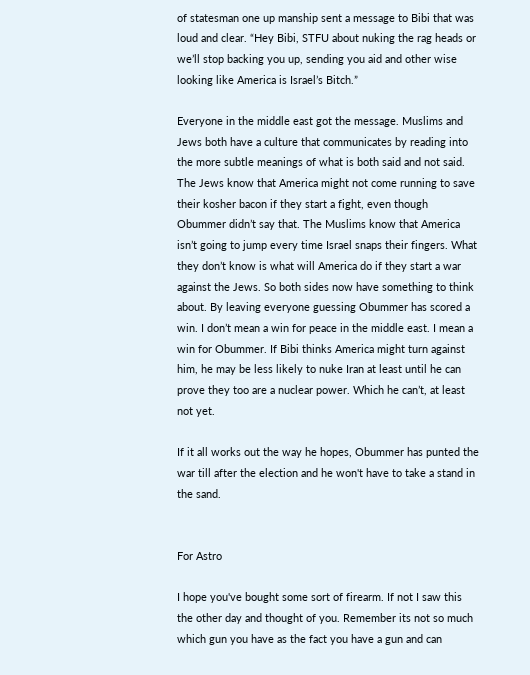of statesman one up manship sent a message to Bibi that was loud and clear. “Hey Bibi, STFU about nuking the rag heads or we’ll stop backing you up, sending you aid and other wise looking like America is Israel’s Bitch.”

Everyone in the middle east got the message. Muslims and Jews both have a culture that communicates by reading into the more subtle meanings of what is both said and not said. The Jews know that America might not come running to save their kosher bacon if they start a fight, even though Obummer didn’t say that. The Muslims know that America isn’t going to jump every time Israel snaps their fingers. What they don’t know is what will America do if they start a war against the Jews. So both sides now have something to think about. By leaving everyone guessing Obummer has scored a win. I don’t mean a win for peace in the middle east. I mean a win for Obummer. If Bibi thinks America might turn against him, he may be less likely to nuke Iran at least until he can prove they too are a nuclear power. Which he can’t, at least not yet.

If it all works out the way he hopes, Obummer has punted the war till after the election and he won't have to take a stand in the sand.


For Astro

I hope you've bought some sort of firearm. If not I saw this the other day and thought of you. Remember its not so much which gun you have as the fact you have a gun and can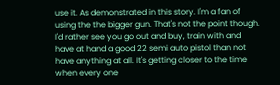use it. As demonstrated in this story. I'm a fan of using the the bigger gun. That's not the point though. I'd rather see you go out and buy, train with and have at hand a good 22 semi auto pistol than not have anything at all. It's getting closer to the time when every one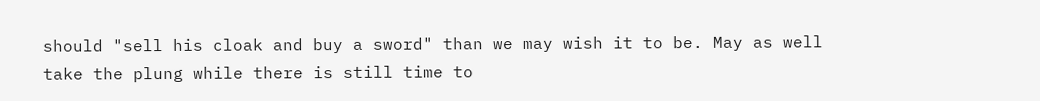should "sell his cloak and buy a sword" than we may wish it to be. May as well take the plung while there is still time to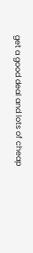get a good deal and lots of cheap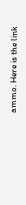ammo. Here is the link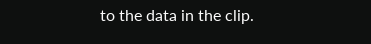to the data in the clip.